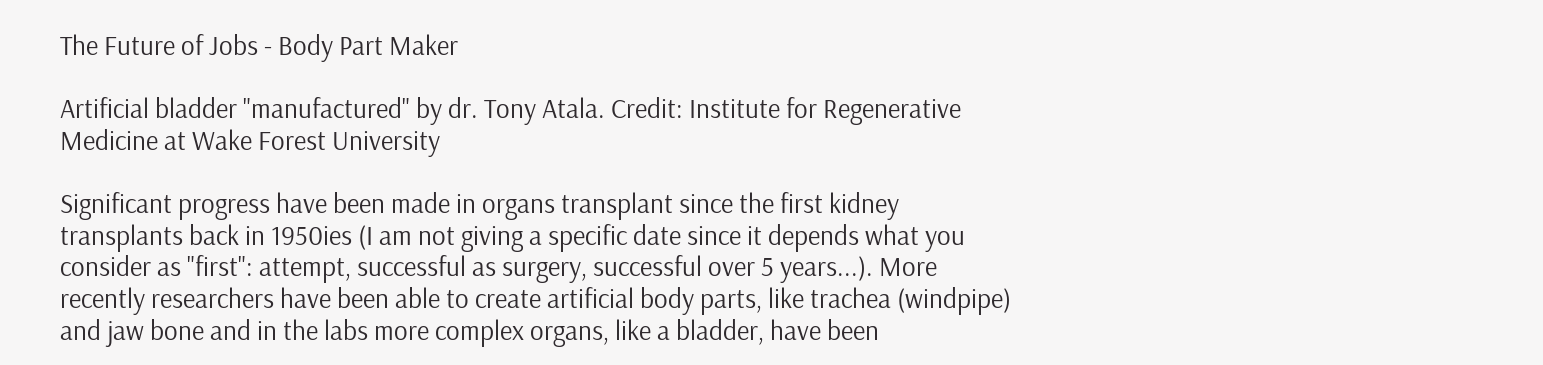The Future of Jobs - Body Part Maker

Artificial bladder "manufactured" by dr. Tony Atala. Credit: Institute for Regenerative Medicine at Wake Forest University

Significant progress have been made in organs transplant since the first kidney transplants back in 1950ies (I am not giving a specific date since it depends what you consider as "first": attempt, successful as surgery, successful over 5 years...). More recently researchers have been able to create artificial body parts, like trachea (windpipe) and jaw bone and in the labs more complex organs, like a bladder, have been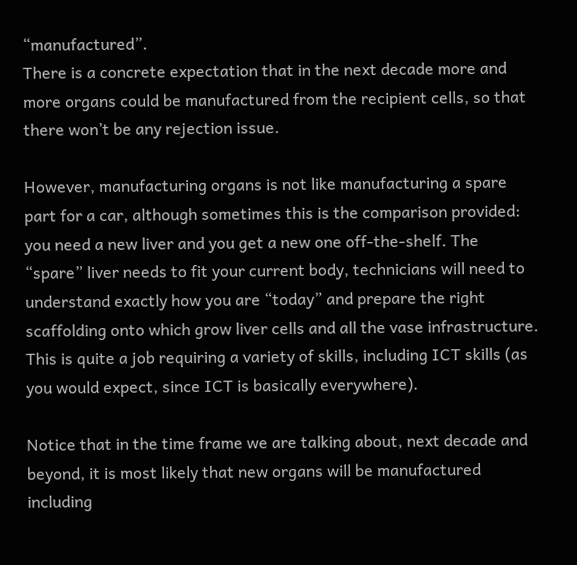“manufactured”.
There is a concrete expectation that in the next decade more and more organs could be manufactured from the recipient cells, so that there won’t be any rejection issue.

However, manufacturing organs is not like manufacturing a spare part for a car, although sometimes this is the comparison provided: you need a new liver and you get a new one off-the-shelf. The “spare” liver needs to fit your current body, technicians will need to understand exactly how you are “today” and prepare the right scaffolding onto which grow liver cells and all the vase infrastructure. This is quite a job requiring a variety of skills, including ICT skills (as you would expect, since ICT is basically everywhere).

Notice that in the time frame we are talking about, next decade and beyond, it is most likely that new organs will be manufactured including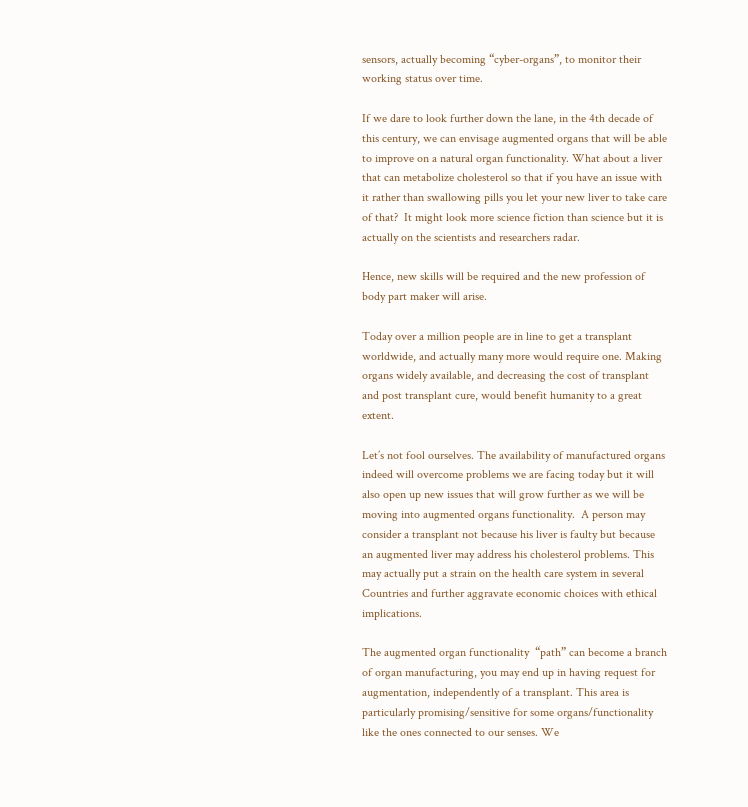sensors, actually becoming “cyber-organs”, to monitor their working status over time.

If we dare to look further down the lane, in the 4th decade of this century, we can envisage augmented organs that will be able to improve on a natural organ functionality. What about a liver that can metabolize cholesterol so that if you have an issue with it rather than swallowing pills you let your new liver to take care of that?  It might look more science fiction than science but it is actually on the scientists and researchers radar.

Hence, new skills will be required and the new profession of body part maker will arise.

Today over a million people are in line to get a transplant worldwide, and actually many more would require one. Making organs widely available, and decreasing the cost of transplant and post transplant cure, would benefit humanity to a great extent.

Let’s not fool ourselves. The availability of manufactured organs indeed will overcome problems we are facing today but it will also open up new issues that will grow further as we will be moving into augmented organs functionality.  A person may consider a transplant not because his liver is faulty but because an augmented liver may address his cholesterol problems. This may actually put a strain on the health care system in several Countries and further aggravate economic choices with ethical implications.

The augmented organ functionality  “path” can become a branch of organ manufacturing, you may end up in having request for augmentation, independently of a transplant. This area is particularly promising/sensitive for some organs/functionality like the ones connected to our senses. We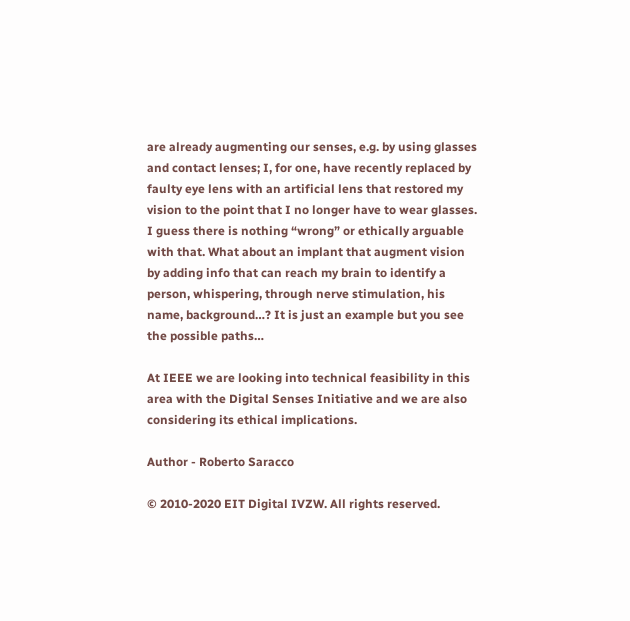are already augmenting our senses, e.g. by using glasses and contact lenses; I, for one, have recently replaced by faulty eye lens with an artificial lens that restored my vision to the point that I no longer have to wear glasses. I guess there is nothing “wrong” or ethically arguable with that. What about an implant that augment vision by adding info that can reach my brain to identify a person, whispering, through nerve stimulation, his name, background…? It is just an example but you see the possible paths…

At IEEE we are looking into technical feasibility in this area with the Digital Senses Initiative and we are also considering its ethical implications.

Author - Roberto Saracco

© 2010-2020 EIT Digital IVZW. All rights reserved.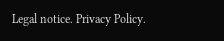Legal notice. Privacy Policy.